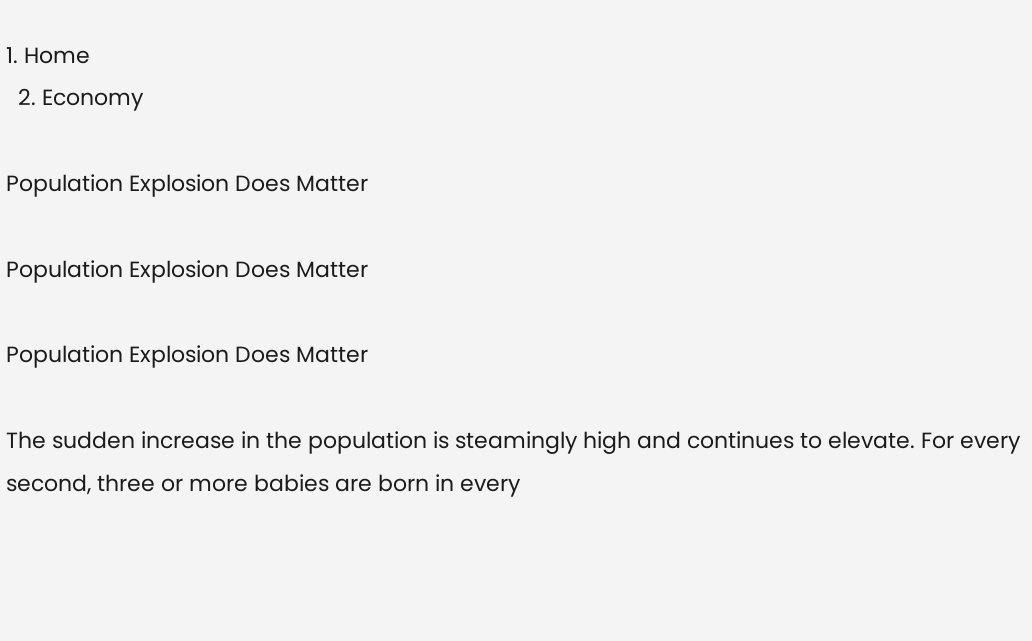1. Home
  2. Economy

Population Explosion Does Matter

Population Explosion Does Matter

Population Explosion Does Matter

The sudden increase in the population is steamingly high and continues to elevate. For every second, three or more babies are born in every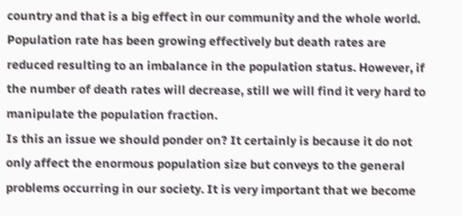country and that is a big effect in our community and the whole world. Population rate has been growing effectively but death rates are reduced resulting to an imbalance in the population status. However, if the number of death rates will decrease, still we will find it very hard to manipulate the population fraction.
Is this an issue we should ponder on? It certainly is because it do not only affect the enormous population size but conveys to the general problems occurring in our society. It is very important that we become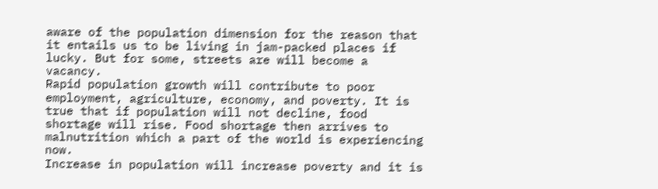aware of the population dimension for the reason that it entails us to be living in jam-packed places if lucky. But for some, streets are will become a vacancy.
Rapid population growth will contribute to poor employment, agriculture, economy, and poverty. It is true that if population will not decline, food shortage will rise. Food shortage then arrives to malnutrition which a part of the world is experiencing now.
Increase in population will increase poverty and it is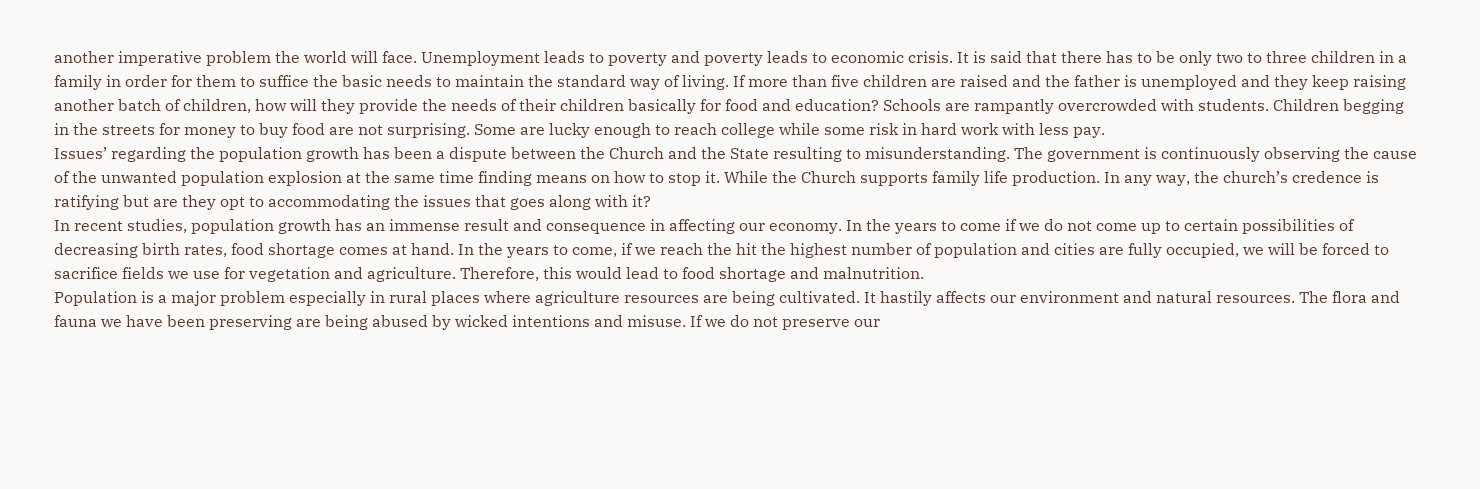another imperative problem the world will face. Unemployment leads to poverty and poverty leads to economic crisis. It is said that there has to be only two to three children in a family in order for them to suffice the basic needs to maintain the standard way of living. If more than five children are raised and the father is unemployed and they keep raising another batch of children, how will they provide the needs of their children basically for food and education? Schools are rampantly overcrowded with students. Children begging in the streets for money to buy food are not surprising. Some are lucky enough to reach college while some risk in hard work with less pay.
Issues’ regarding the population growth has been a dispute between the Church and the State resulting to misunderstanding. The government is continuously observing the cause of the unwanted population explosion at the same time finding means on how to stop it. While the Church supports family life production. In any way, the church’s credence is ratifying but are they opt to accommodating the issues that goes along with it?
In recent studies, population growth has an immense result and consequence in affecting our economy. In the years to come if we do not come up to certain possibilities of decreasing birth rates, food shortage comes at hand. In the years to come, if we reach the hit the highest number of population and cities are fully occupied, we will be forced to sacrifice fields we use for vegetation and agriculture. Therefore, this would lead to food shortage and malnutrition.
Population is a major problem especially in rural places where agriculture resources are being cultivated. It hastily affects our environment and natural resources. The flora and fauna we have been preserving are being abused by wicked intentions and misuse. If we do not preserve our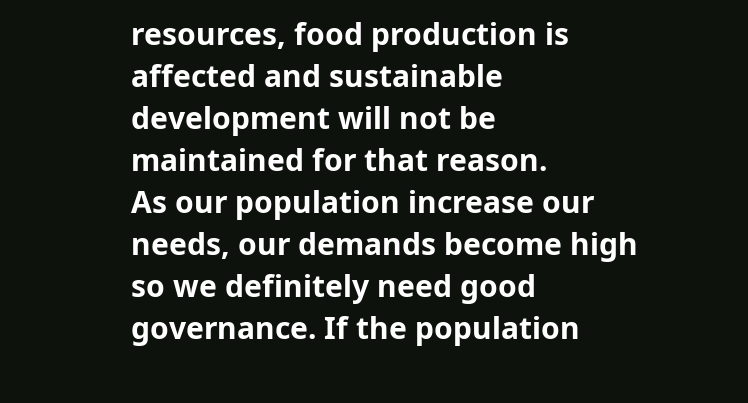resources, food production is affected and sustainable development will not be maintained for that reason.
As our population increase our needs, our demands become high so we definitely need good governance. If the population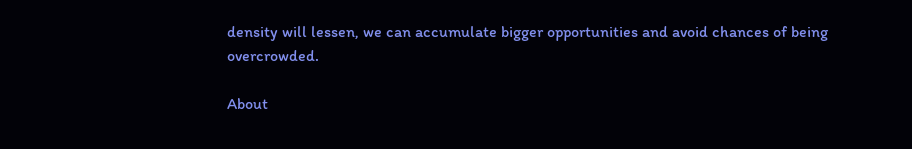density will lessen, we can accumulate bigger opportunities and avoid chances of being overcrowded.

About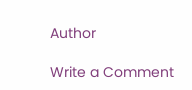Author

Write a Comment